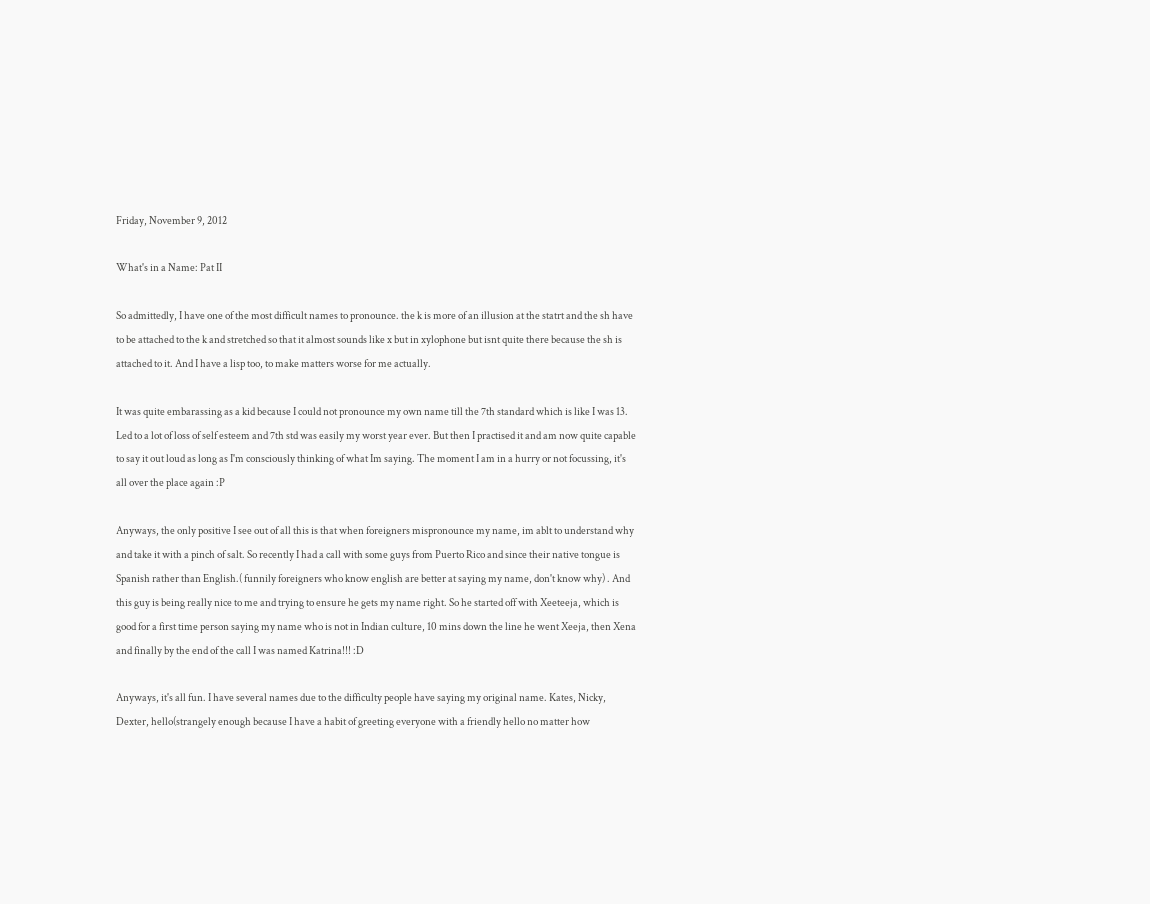Friday, November 9, 2012

What's in a Name: Pat II

So admittedly, I have one of the most difficult names to pronounce. the k is more of an illusion at the statrt and the sh have to be attached to the k and stretched so that it almost sounds like x but in xylophone but isnt quite there because the sh is attached to it. And I have a lisp too, to make matters worse for me actually.

It was quite embarassing as a kid because I could not pronounce my own name till the 7th standard which is like I was 13. Led to a lot of loss of self esteem and 7th std was easily my worst year ever. But then I practised it and am now quite capable to say it out loud as long as I'm consciously thinking of what Im saying. The moment I am in a hurry or not focussing, it's all over the place again :P

Anyways, the only positive I see out of all this is that when foreigners mispronounce my name, im ablt to understand why and take it with a pinch of salt. So recently I had a call with some guys from Puerto Rico and since their native tongue is Spanish rather than English.( funnily foreigners who know english are better at saying my name, don't know why) . And this guy is being really nice to me and trying to ensure he gets my name right. So he started off with Xeeteeja, which is good for a first time person saying my name who is not in Indian culture, 10 mins down the line he went Xeeja, then Xena and finally by the end of the call I was named Katrina!!! :D

Anyways, it's all fun. I have several names due to the difficulty people have saying my original name. Kates, Nicky, Dexter, hello(strangely enough because I have a habit of greeting everyone with a friendly hello no matter how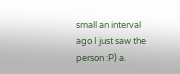small an interval ago I just saw the person :P) a.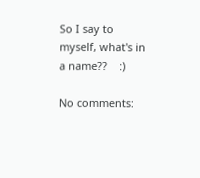So I say to myself, what's in a name??    :)

No comments: